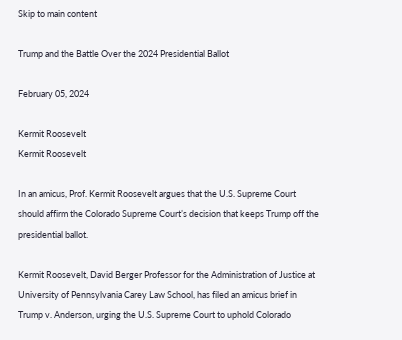Skip to main content

Trump and the Battle Over the 2024 Presidential Ballot

February 05, 2024

Kermit Roosevelt
Kermit Roosevelt

In an amicus, Prof. Kermit Roosevelt argues that the U.S. Supreme Court should affirm the Colorado Supreme Court’s decision that keeps Trump off the presidential ballot.

Kermit Roosevelt, David Berger Professor for the Administration of Justice at University of Pennsylvania Carey Law School, has filed an amicus brief in Trump v. Anderson, urging the U.S. Supreme Court to uphold Colorado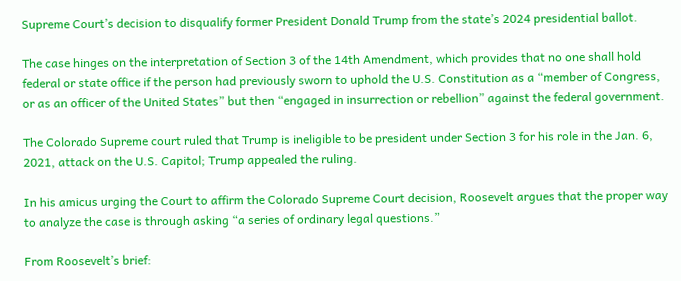Supreme Court’s decision to disqualify former President Donald Trump from the state’s 2024 presidential ballot.

The case hinges on the interpretation of Section 3 of the 14th Amendment, which provides that no one shall hold federal or state office if the person had previously sworn to uphold the U.S. Constitution as a “member of Congress, or as an officer of the United States” but then “engaged in insurrection or rebellion” against the federal government.

The Colorado Supreme court ruled that Trump is ineligible to be president under Section 3 for his role in the Jan. 6, 2021, attack on the U.S. Capitol; Trump appealed the ruling.

In his amicus urging the Court to affirm the Colorado Supreme Court decision, Roosevelt argues that the proper way to analyze the case is through asking “a series of ordinary legal questions.”

From Roosevelt’s brief: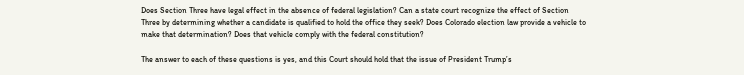Does Section Three have legal effect in the absence of federal legislation? Can a state court recognize the effect of Section Three by determining whether a candidate is qualified to hold the office they seek? Does Colorado election law provide a vehicle to make that determination? Does that vehicle comply with the federal constitution?

The answer to each of these questions is yes, and this Court should hold that the issue of President Trump’s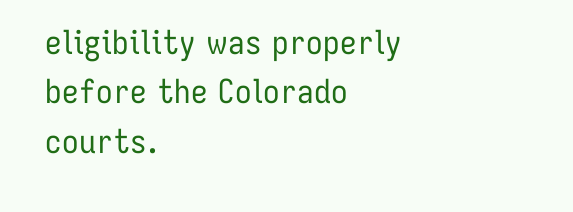eligibility was properly before the Colorado courts.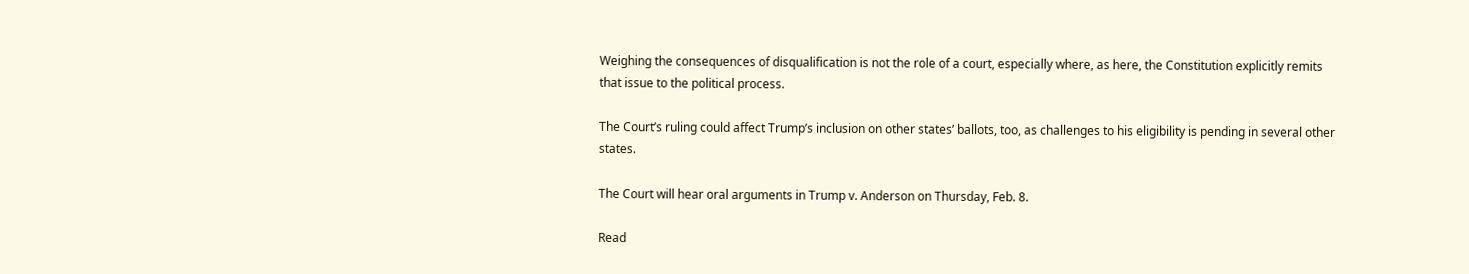Weighing the consequences of disqualification is not the role of a court, especially where, as here, the Constitution explicitly remits that issue to the political process.

The Court’s ruling could affect Trump’s inclusion on other states’ ballots, too, as challenges to his eligibility is pending in several other states.

The Court will hear oral arguments in Trump v. Anderson on Thursday, Feb. 8.

Read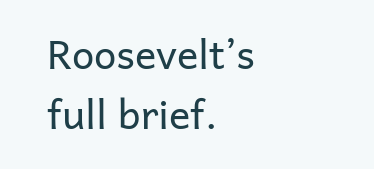Roosevelt’s full brief.